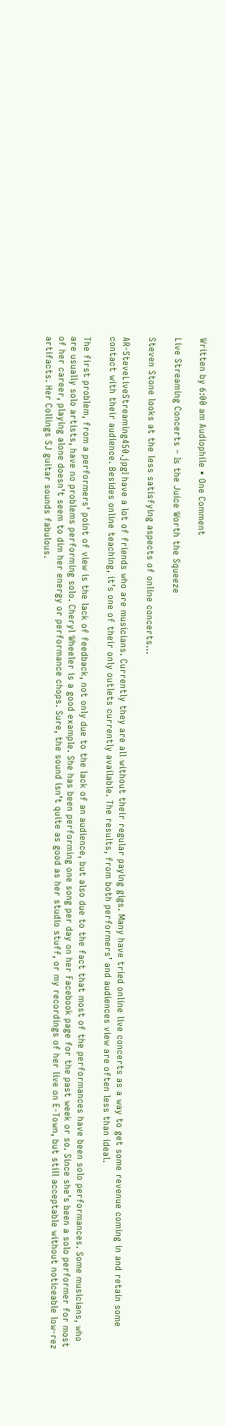Written by 6:00 am Audiophile • One Comment

Live Streaming Concerts – Is the Juice Worth the Squeeze

Steven Stone looks at the less satisfying aspects of online concerts…

AR-SteveLiveStreaming450.jpgI have a lot of friends who are musicians. Currently they are all without their regular paying gigs. Many have tried online live concerts as a way to get some revenue coming in and retain some contact with their audience. Besides online teaching, it’s one of their only outlets currently available. The results, from both performers’ and audiences view are often less than ideal.

The first problem, from a performers’ point of view is the lack of feedback, not only due to the lack of an audience, but also due to the fact that most of the performances have been solo performances. Some musicians, who are usually solo artists, have no problems performing solo. Cheryl Wheeler is a good example. She has been performing one song per day on her Facebook page for the past week or so. Since she’s been a solo performer for most of her career, playing alone doesn’t seem to dim her energy or performance chops. Sure, the sound isn’t quite as good as her studio stuff, or my recordings of her live on E-Town, but still acceptable without noticeable low-rez artifacts. Her Collings SJ guitar sounds fabulous.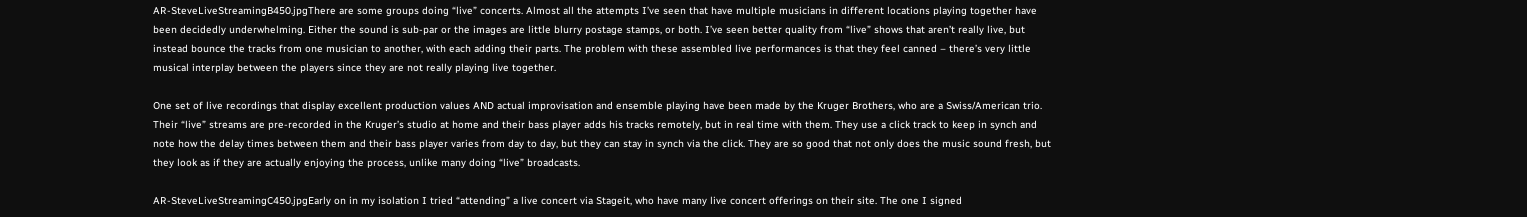AR-SteveLiveStreamingB450.jpgThere are some groups doing “live” concerts. Almost all the attempts I’ve seen that have multiple musicians in different locations playing together have been decidedly underwhelming. Either the sound is sub-par or the images are little blurry postage stamps, or both. I’ve seen better quality from “live” shows that aren’t really live, but instead bounce the tracks from one musician to another, with each adding their parts. The problem with these assembled live performances is that they feel canned – there’s very little musical interplay between the players since they are not really playing live together.

One set of live recordings that display excellent production values AND actual improvisation and ensemble playing have been made by the Kruger Brothers, who are a Swiss/American trio. Their “live” streams are pre-recorded in the Kruger’s studio at home and their bass player adds his tracks remotely, but in real time with them. They use a click track to keep in synch and note how the delay times between them and their bass player varies from day to day, but they can stay in synch via the click. They are so good that not only does the music sound fresh, but they look as if they are actually enjoying the process, unlike many doing “live” broadcasts.

AR-SteveLiveStreamingC450.jpgEarly on in my isolation I tried “attending” a live concert via Stageit, who have many live concert offerings on their site. The one I signed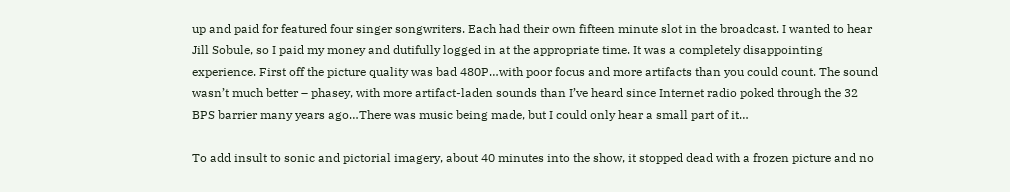up and paid for featured four singer songwriters. Each had their own fifteen minute slot in the broadcast. I wanted to hear Jill Sobule, so I paid my money and dutifully logged in at the appropriate time. It was a completely disappointing experience. First off the picture quality was bad 480P…with poor focus and more artifacts than you could count. The sound wasn’t much better – phasey, with more artifact-laden sounds than I’ve heard since Internet radio poked through the 32 BPS barrier many years ago…There was music being made, but I could only hear a small part of it…

To add insult to sonic and pictorial imagery, about 40 minutes into the show, it stopped dead with a frozen picture and no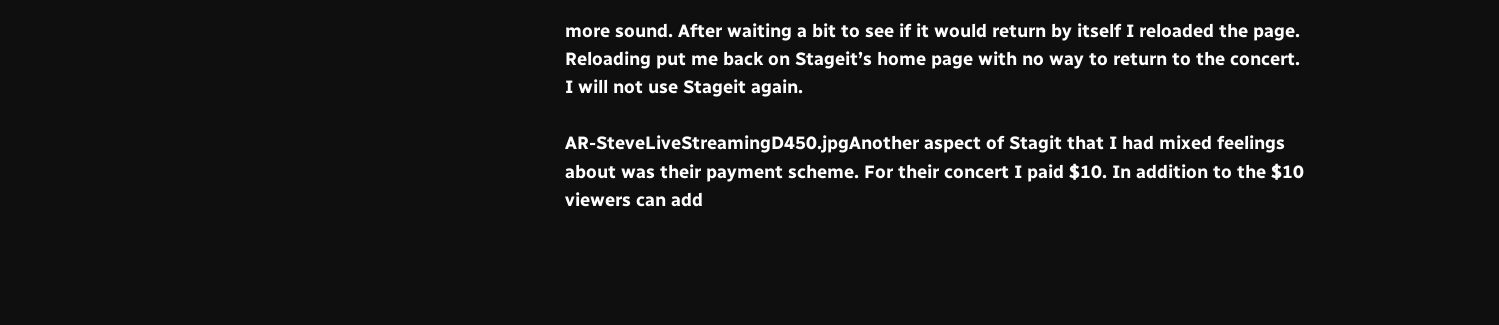more sound. After waiting a bit to see if it would return by itself I reloaded the page. Reloading put me back on Stageit’s home page with no way to return to the concert. I will not use Stageit again.

AR-SteveLiveStreamingD450.jpgAnother aspect of Stagit that I had mixed feelings about was their payment scheme. For their concert I paid $10. In addition to the $10 viewers can add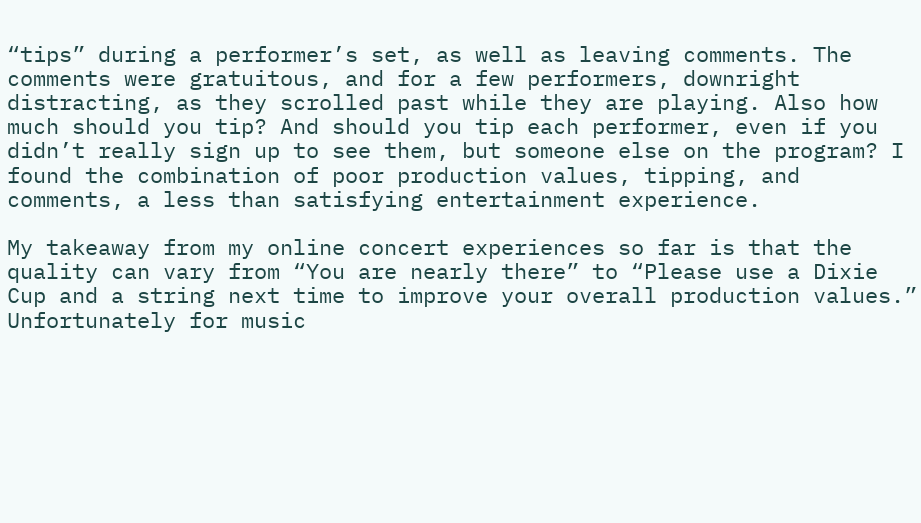“tips” during a performer’s set, as well as leaving comments. The comments were gratuitous, and for a few performers, downright distracting, as they scrolled past while they are playing. Also how much should you tip? And should you tip each performer, even if you didn’t really sign up to see them, but someone else on the program? I found the combination of poor production values, tipping, and comments, a less than satisfying entertainment experience.

My takeaway from my online concert experiences so far is that the quality can vary from “You are nearly there” to “Please use a Dixie Cup and a string next time to improve your overall production values.” Unfortunately for music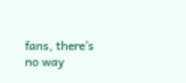fans, there’s no way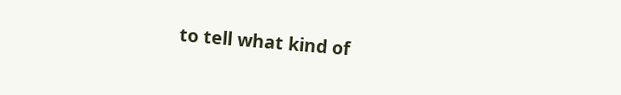to tell what kind of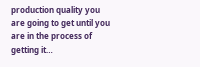production quality you are going to get until you are in the process of getting it…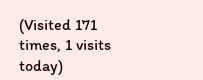(Visited 171 times, 1 visits today)